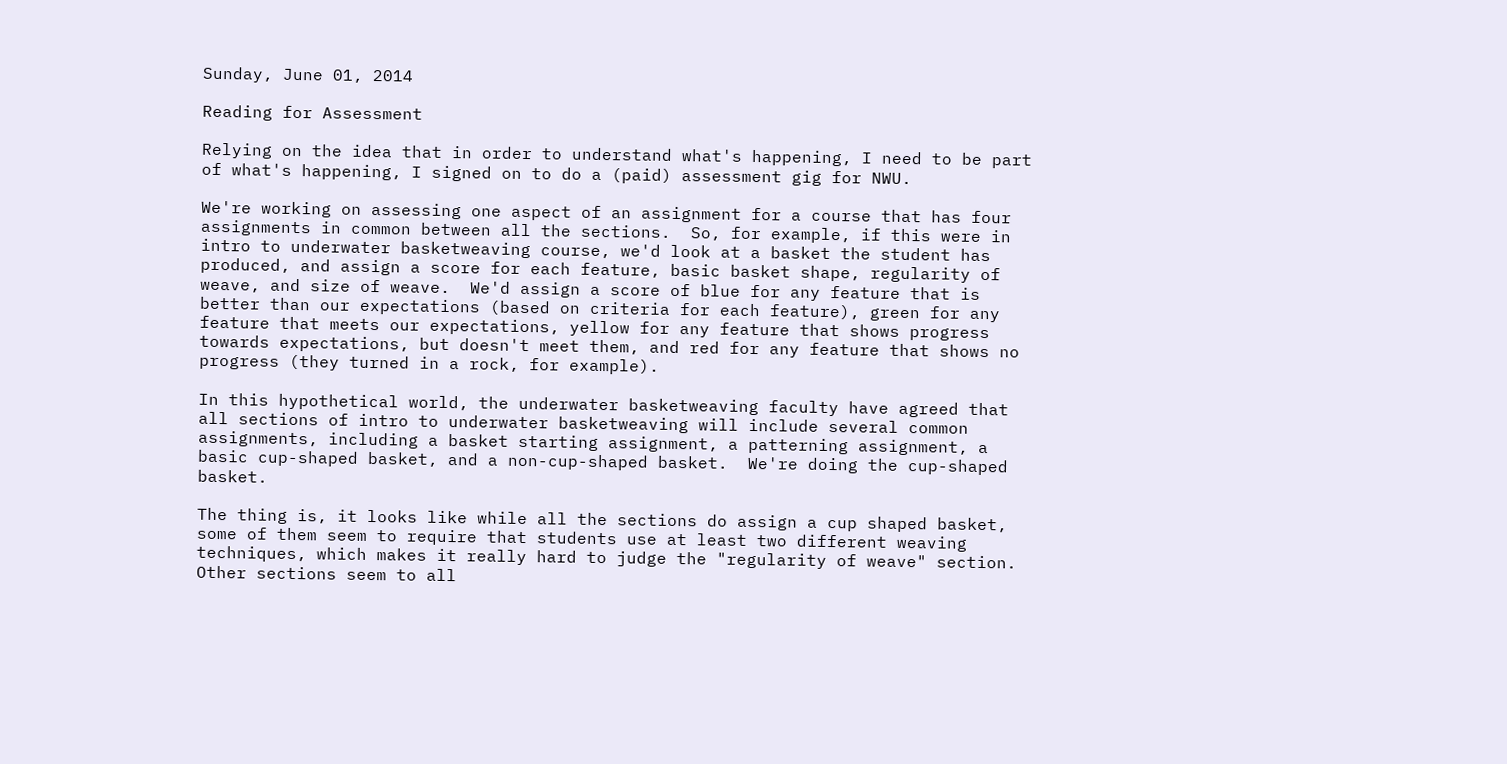Sunday, June 01, 2014

Reading for Assessment

Relying on the idea that in order to understand what's happening, I need to be part of what's happening, I signed on to do a (paid) assessment gig for NWU.

We're working on assessing one aspect of an assignment for a course that has four assignments in common between all the sections.  So, for example, if this were in intro to underwater basketweaving course, we'd look at a basket the student has produced, and assign a score for each feature, basic basket shape, regularity of weave, and size of weave.  We'd assign a score of blue for any feature that is better than our expectations (based on criteria for each feature), green for any feature that meets our expectations, yellow for any feature that shows progress towards expectations, but doesn't meet them, and red for any feature that shows no progress (they turned in a rock, for example).

In this hypothetical world, the underwater basketweaving faculty have agreed that all sections of intro to underwater basketweaving will include several common assignments, including a basket starting assignment, a patterning assignment, a basic cup-shaped basket, and a non-cup-shaped basket.  We're doing the cup-shaped basket.

The thing is, it looks like while all the sections do assign a cup shaped basket, some of them seem to require that students use at least two different weaving techniques, which makes it really hard to judge the "regularity of weave" section.  Other sections seem to all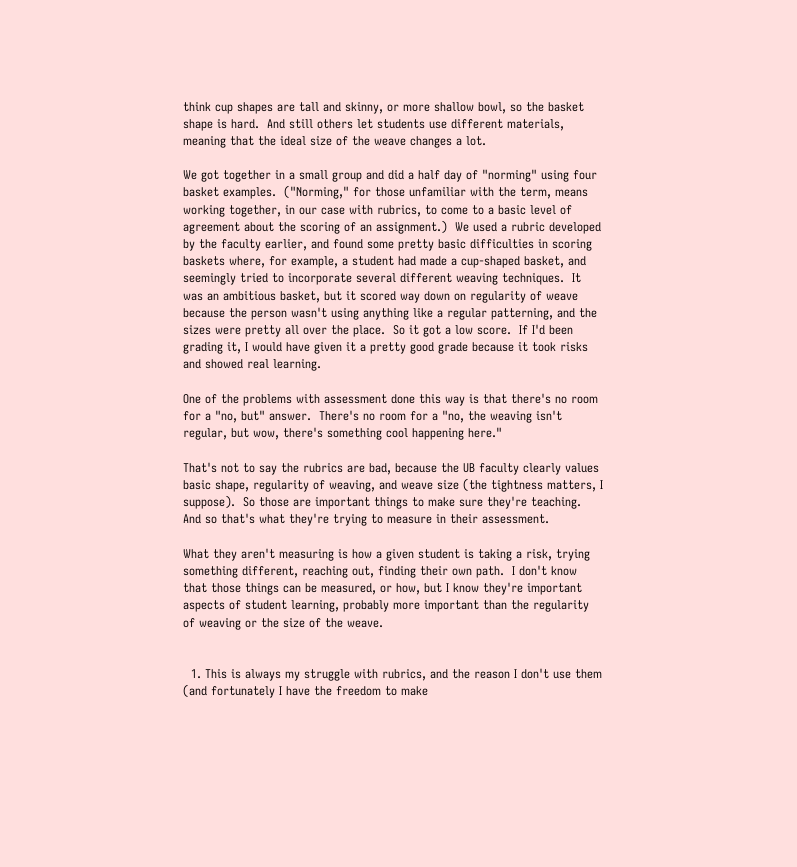think cup shapes are tall and skinny, or more shallow bowl, so the basket shape is hard.  And still others let students use different materials, meaning that the ideal size of the weave changes a lot.

We got together in a small group and did a half day of "norming" using four basket examples.  ("Norming," for those unfamiliar with the term, means working together, in our case with rubrics, to come to a basic level of agreement about the scoring of an assignment.)  We used a rubric developed by the faculty earlier, and found some pretty basic difficulties in scoring baskets where, for example, a student had made a cup-shaped basket, and seemingly tried to incorporate several different weaving techniques.  It was an ambitious basket, but it scored way down on regularity of weave because the person wasn't using anything like a regular patterning, and the sizes were pretty all over the place.  So it got a low score.  If I'd been grading it, I would have given it a pretty good grade because it took risks and showed real learning.

One of the problems with assessment done this way is that there's no room for a "no, but" answer.  There's no room for a "no, the weaving isn't regular, but wow, there's something cool happening here."

That's not to say the rubrics are bad, because the UB faculty clearly values basic shape, regularity of weaving, and weave size (the tightness matters, I suppose).  So those are important things to make sure they're teaching.  And so that's what they're trying to measure in their assessment.

What they aren't measuring is how a given student is taking a risk, trying something different, reaching out, finding their own path.  I don't know that those things can be measured, or how, but I know they're important aspects of student learning, probably more important than the regularity of weaving or the size of the weave.


  1. This is always my struggle with rubrics, and the reason I don't use them (and fortunately I have the freedom to make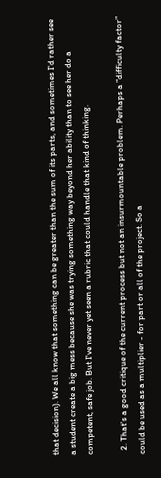that decision). We all know that something can be greater than the sum of its parts, and sometimes I'd rather see a student create a big mess because she was trying something way beyond her ability than to see her do a competent, safe job. But I've never yet seen a rubric that could handle that kind of thinking.

  2. That's a good critique of the current process but not an insurmountable problem. Perhaps a "difficulty factor" could be used as a multiplier - for part or all of the project. So a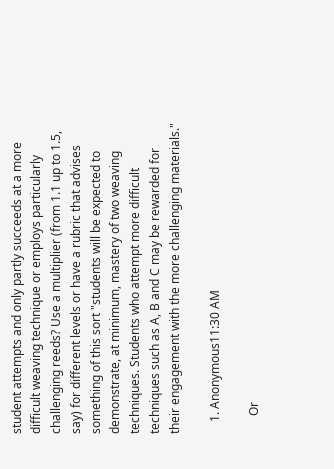student attempts and only partly succeeds at a more difficult weaving technique or employs particularly challenging reeds? Use a multiplier (from 1.1 up to 1.5, say) for different levels or have a rubric that advises something of this sort "students will be expected to demonstrate, at minimum, mastery of two weaving techniques. Students who attempt more difficult techniques such as A, B and C may be rewarded for their engagement with the more challenging materials."

    1. Anonymous11:30 AM

      Or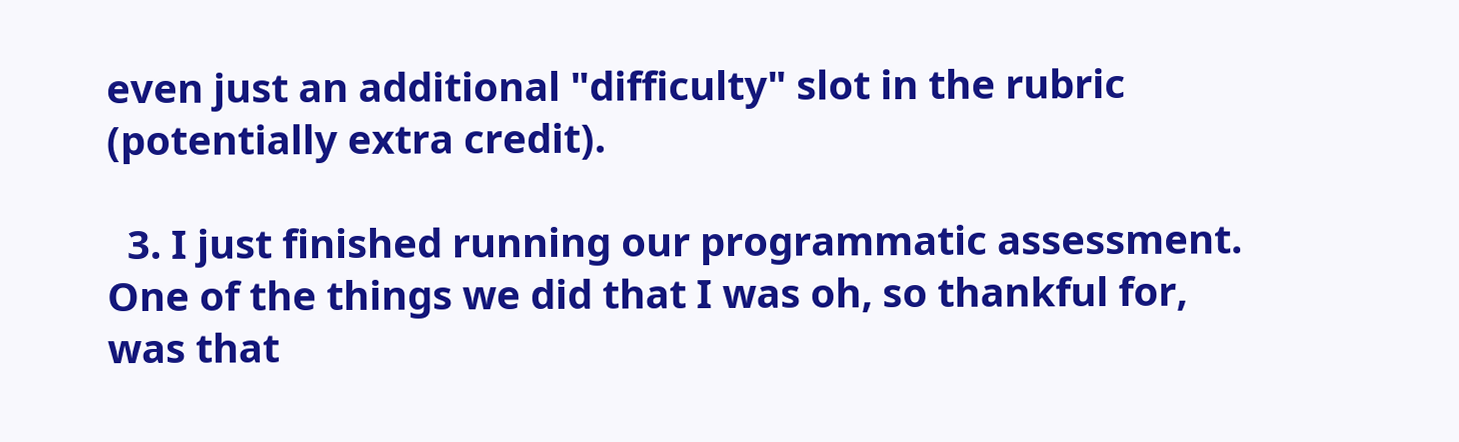even just an additional "difficulty" slot in the rubric (potentially extra credit).

  3. I just finished running our programmatic assessment. One of the things we did that I was oh, so thankful for, was that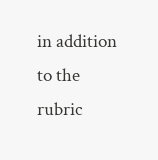in addition to the rubric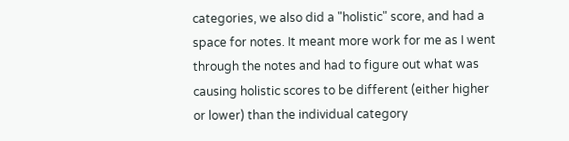categories, we also did a "holistic" score, and had a space for notes. It meant more work for me as I went through the notes and had to figure out what was causing holistic scores to be different (either higher or lower) than the individual category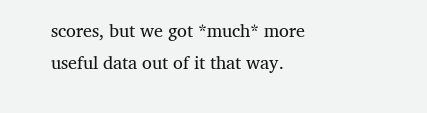scores, but we got *much* more useful data out of it that way.